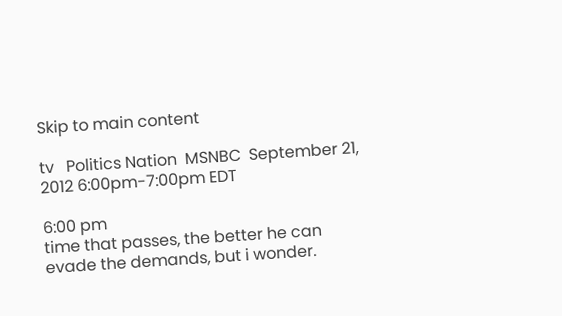Skip to main content

tv   Politics Nation  MSNBC  September 21, 2012 6:00pm-7:00pm EDT

6:00 pm
time that passes, the better he can evade the demands, but i wonder.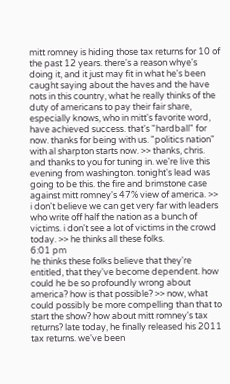mitt romney is hiding those tax returns for 10 of the past 12 years. there's a reason whye's doing it, and it just may fit in what he's been caught saying about the haves and the have nots in this country, what he really thinks of the duty of americans to pay their fair share, especially knows, who in mitt's favorite word, have achieved success. that's "hardball" for now. thanks for being with us. "politics nation" with al sharpton starts now. >> thanks, chris. and thanks to you for tuning in. we're live this evening from washington. tonight's lead was going to be this. the fire and brimstone case against mitt romney's 47% view of america. >> i don't believe we can get very far with leaders who write off half the nation as a bunch of victims. i don't see a lot of victims in the crowd today. >> he thinks all these folks.
6:01 pm
he thinks these folks believe that they're entitled, that they've become dependent. how could he be so profoundly wrong about america? how is that possible? >> now, what could possibly be more compelling than that to start the show? how about mitt romney's tax returns? late today, he finally released his 2011 tax returns. we've been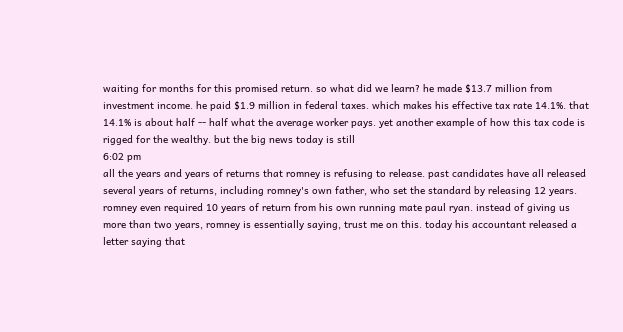waiting for months for this promised return. so what did we learn? he made $13.7 million from investment income. he paid $1.9 million in federal taxes. which makes his effective tax rate 14.1%. that 14.1% is about half -- half what the average worker pays. yet another example of how this tax code is rigged for the wealthy. but the big news today is still
6:02 pm
all the years and years of returns that romney is refusing to release. past candidates have all released several years of returns, including romney's own father, who set the standard by releasing 12 years. romney even required 10 years of return from his own running mate paul ryan. instead of giving us more than two years, romney is essentially saying, trust me on this. today his accountant released a letter saying that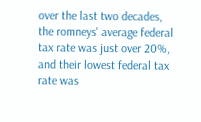over the last two decades, the romneys' average federal tax rate was just over 20%, and their lowest federal tax rate was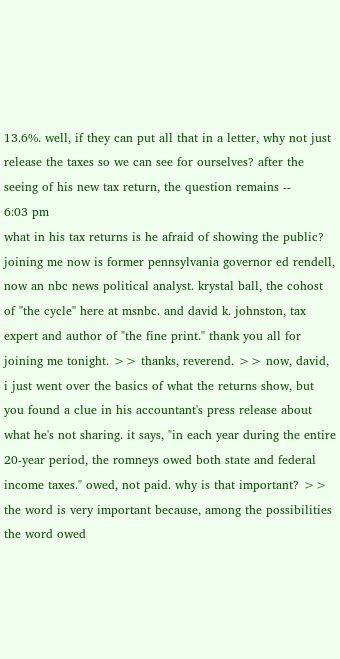13.6%. well, if they can put all that in a letter, why not just release the taxes so we can see for ourselves? after the seeing of his new tax return, the question remains --
6:03 pm
what in his tax returns is he afraid of showing the public? joining me now is former pennsylvania governor ed rendell, now an nbc news political analyst. krystal ball, the cohost of "the cycle" here at msnbc. and david k. johnston, tax expert and author of "the fine print." thank you all for joining me tonight. >> thanks, reverend. >> now, david, i just went over the basics of what the returns show, but you found a clue in his accountant's press release about what he's not sharing. it says, "in each year during the entire 20-year period, the romneys owed both state and federal income taxes." owed, not paid. why is that important? >> the word is very important because, among the possibilities the word owed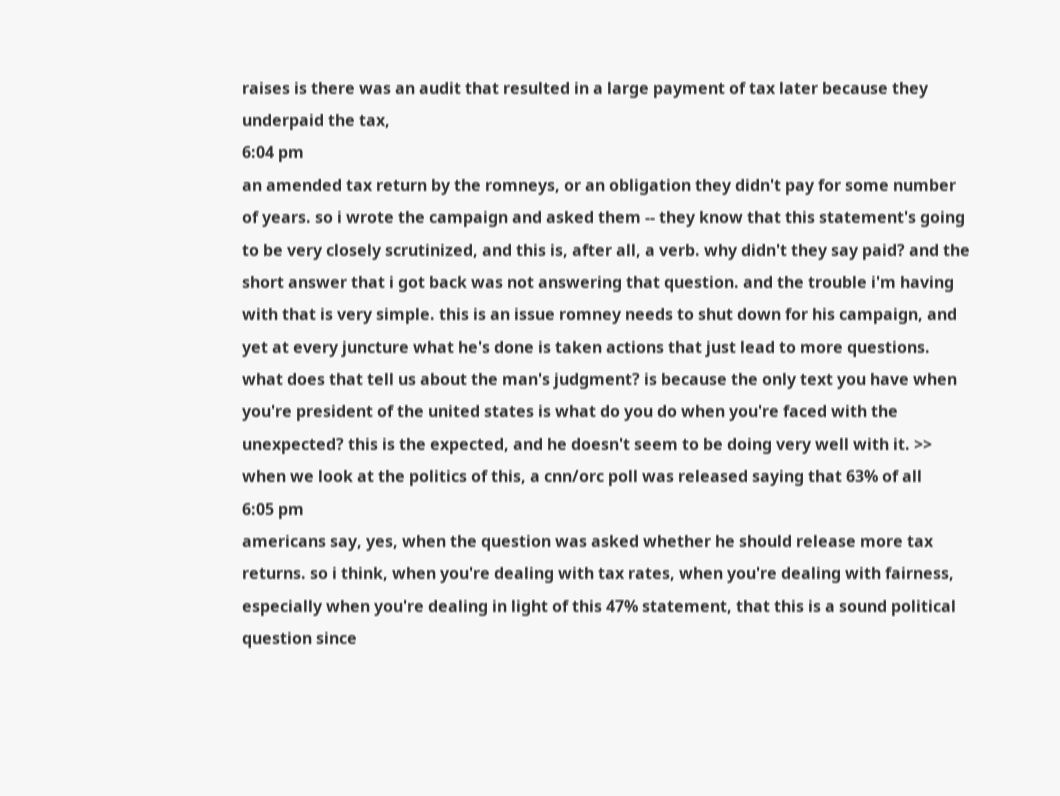raises is there was an audit that resulted in a large payment of tax later because they underpaid the tax,
6:04 pm
an amended tax return by the romneys, or an obligation they didn't pay for some number of years. so i wrote the campaign and asked them -- they know that this statement's going to be very closely scrutinized, and this is, after all, a verb. why didn't they say paid? and the short answer that i got back was not answering that question. and the trouble i'm having with that is very simple. this is an issue romney needs to shut down for his campaign, and yet at every juncture what he's done is taken actions that just lead to more questions. what does that tell us about the man's judgment? is because the only text you have when you're president of the united states is what do you do when you're faced with the unexpected? this is the expected, and he doesn't seem to be doing very well with it. >> when we look at the politics of this, a cnn/orc poll was released saying that 63% of all
6:05 pm
americans say, yes, when the question was asked whether he should release more tax returns. so i think, when you're dealing with tax rates, when you're dealing with fairness, especially when you're dealing in light of this 47% statement, that this is a sound political question since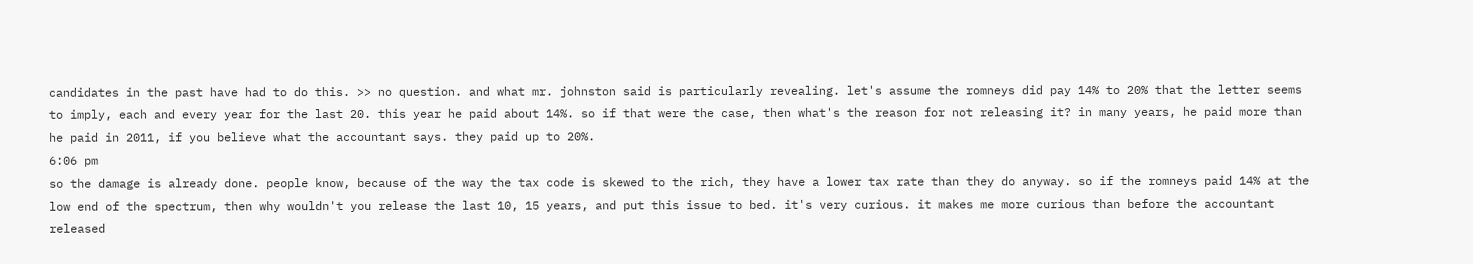candidates in the past have had to do this. >> no question. and what mr. johnston said is particularly revealing. let's assume the romneys did pay 14% to 20% that the letter seems to imply, each and every year for the last 20. this year he paid about 14%. so if that were the case, then what's the reason for not releasing it? in many years, he paid more than he paid in 2011, if you believe what the accountant says. they paid up to 20%.
6:06 pm
so the damage is already done. people know, because of the way the tax code is skewed to the rich, they have a lower tax rate than they do anyway. so if the romneys paid 14% at the low end of the spectrum, then why wouldn't you release the last 10, 15 years, and put this issue to bed. it's very curious. it makes me more curious than before the accountant released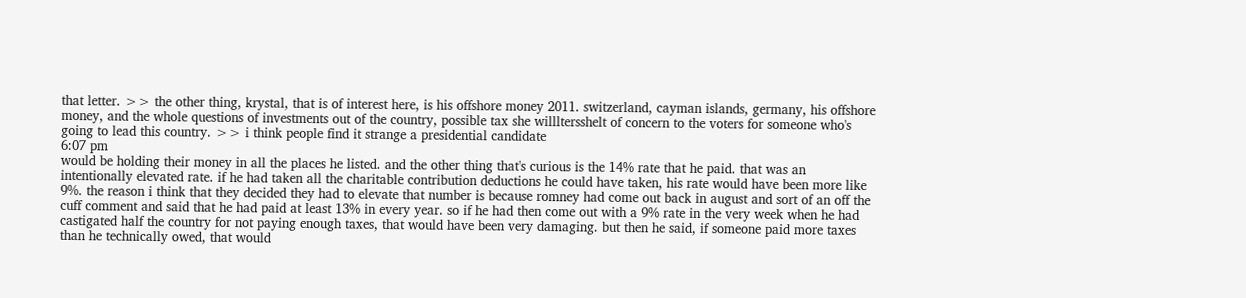that letter. >> the other thing, krystal, that is of interest here, is his offshore money 2011. switzerland, cayman islands, germany, his offshore money, and the whole questions of investments out of the country, possible tax she willltersshelt of concern to the voters for someone who's going to lead this country. >> i think people find it strange a presidential candidate
6:07 pm
would be holding their money in all the places he listed. and the other thing that's curious is the 14% rate that he paid. that was an intentionally elevated rate. if he had taken all the charitable contribution deductions he could have taken, his rate would have been more like 9%. the reason i think that they decided they had to elevate that number is because romney had come out back in august and sort of an off the cuff comment and said that he had paid at least 13% in every year. so if he had then come out with a 9% rate in the very week when he had castigated half the country for not paying enough taxes, that would have been very damaging. but then he said, if someone paid more taxes than he technically owed, that would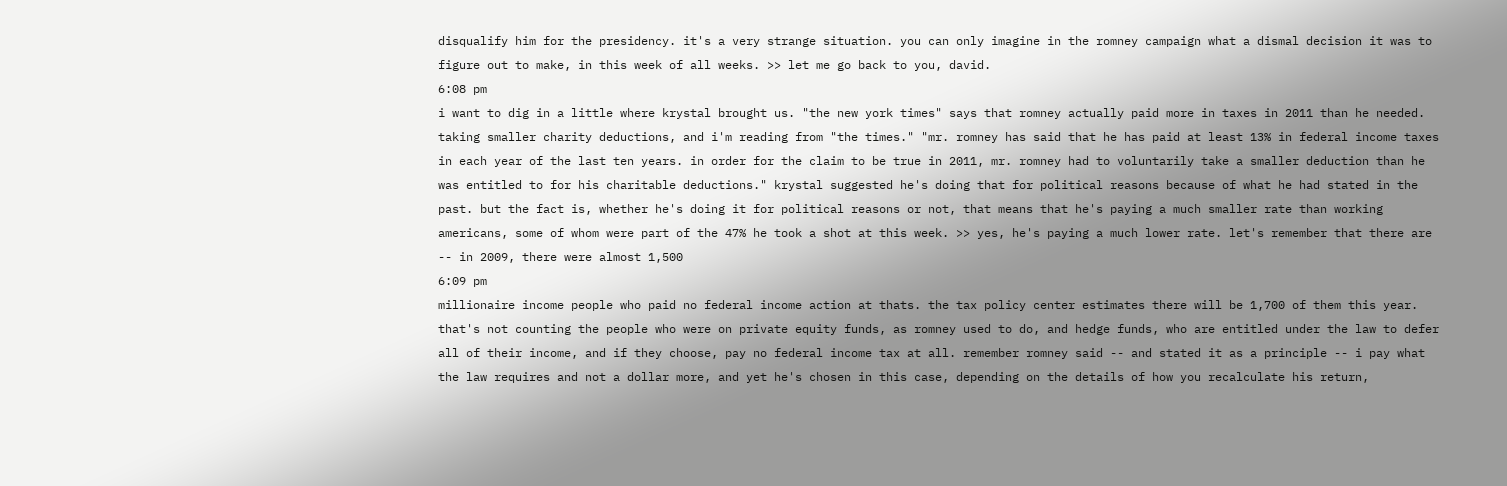disqualify him for the presidency. it's a very strange situation. you can only imagine in the romney campaign what a dismal decision it was to figure out to make, in this week of all weeks. >> let me go back to you, david.
6:08 pm
i want to dig in a little where krystal brought us. "the new york times" says that romney actually paid more in taxes in 2011 than he needed. taking smaller charity deductions, and i'm reading from "the times." "mr. romney has said that he has paid at least 13% in federal income taxes in each year of the last ten years. in order for the claim to be true in 2011, mr. romney had to voluntarily take a smaller deduction than he was entitled to for his charitable deductions." krystal suggested he's doing that for political reasons because of what he had stated in the past. but the fact is, whether he's doing it for political reasons or not, that means that he's paying a much smaller rate than working americans, some of whom were part of the 47% he took a shot at this week. >> yes, he's paying a much lower rate. let's remember that there are -- in 2009, there were almost 1,500
6:09 pm
millionaire income people who paid no federal income action at thats. the tax policy center estimates there will be 1,700 of them this year. that's not counting the people who were on private equity funds, as romney used to do, and hedge funds, who are entitled under the law to defer all of their income, and if they choose, pay no federal income tax at all. remember romney said -- and stated it as a principle -- i pay what the law requires and not a dollar more, and yet he's chosen in this case, depending on the details of how you recalculate his return,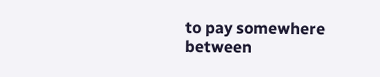to pay somewhere between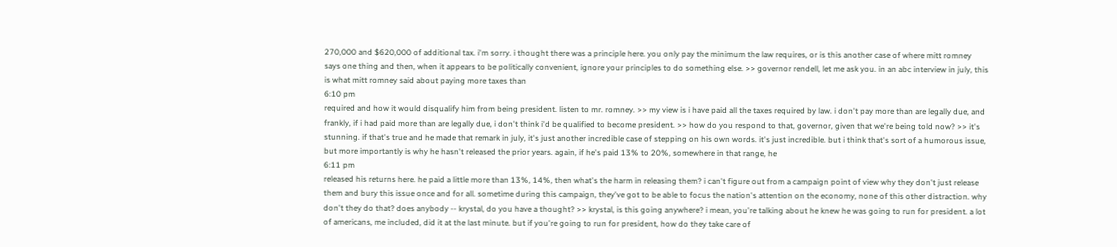270,000 and $620,000 of additional tax. i'm sorry. i thought there was a principle here. you only pay the minimum the law requires, or is this another case of where mitt romney says one thing and then, when it appears to be politically convenient, ignore your principles to do something else. >> governor rendell, let me ask you. in an abc interview in july, this is what mitt romney said about paying more taxes than
6:10 pm
required and how it would disqualify him from being president. listen to mr. romney. >> my view is i have paid all the taxes required by law. i don't pay more than are legally due, and frankly, if i had paid more than are legally due, i don't think i'd be qualified to become president. >> how do you respond to that, governor, given that we're being told now? >> it's stunning. if that's true and he made that remark in july, it's just another incredible case of stepping on his own words. it's just incredible. but i think that's sort of a humorous issue, but more importantly is why he hasn't released the prior years. again, if he's paid 13% to 20%, somewhere in that range, he
6:11 pm
released his returns here. he paid a little more than 13%, 14%, then what's the harm in releasing them? i can't figure out from a campaign point of view why they don't just release them and bury this issue once and for all. sometime during this campaign, they've got to be able to focus the nation's attention on the economy, none of this other distraction. why don't they do that? does anybody -- krystal, do you have a thought? >> krystal, is this going anywhere? i mean, you're talking about he knew he was going to run for president. a lot of americans, me included, did it at the last minute. but if you're going to run for president, how do they take care of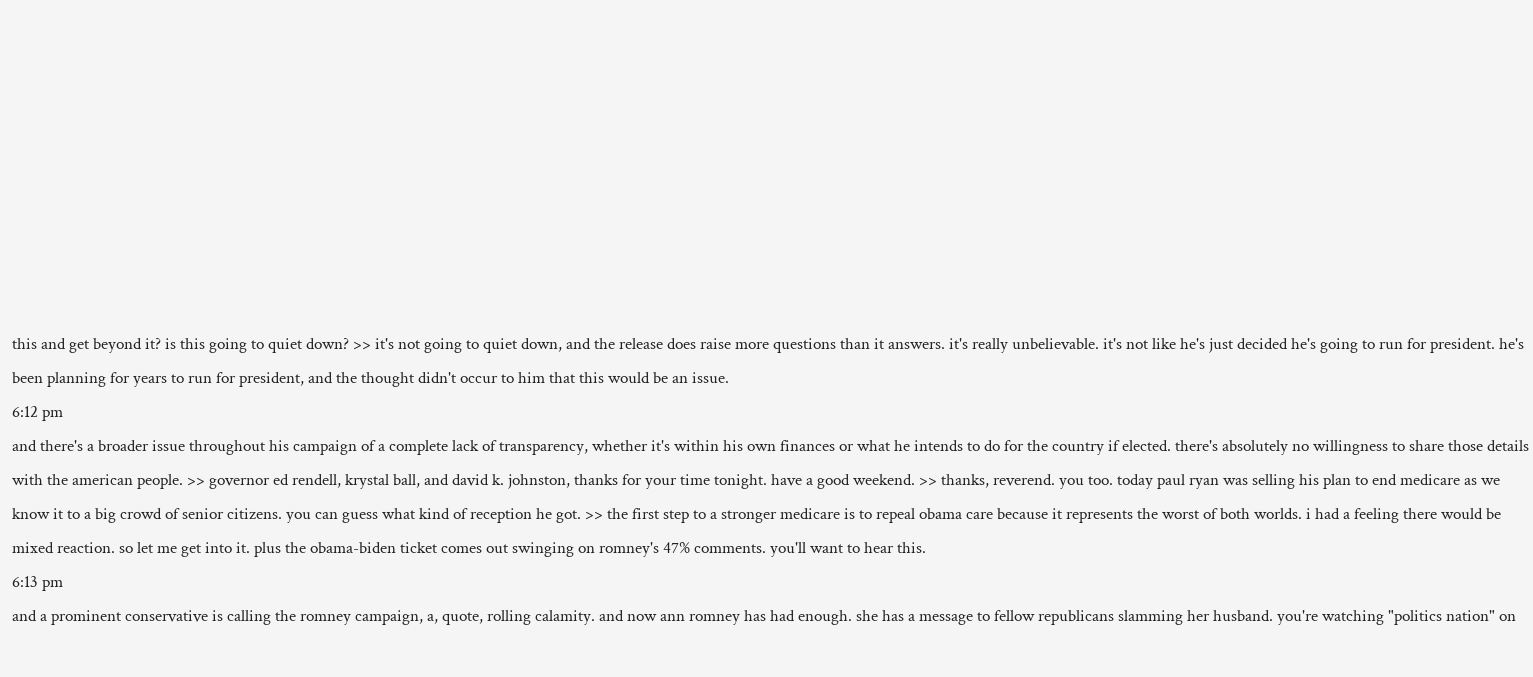this and get beyond it? is this going to quiet down? >> it's not going to quiet down, and the release does raise more questions than it answers. it's really unbelievable. it's not like he's just decided he's going to run for president. he's been planning for years to run for president, and the thought didn't occur to him that this would be an issue.
6:12 pm
and there's a broader issue throughout his campaign of a complete lack of transparency, whether it's within his own finances or what he intends to do for the country if elected. there's absolutely no willingness to share those details with the american people. >> governor ed rendell, krystal ball, and david k. johnston, thanks for your time tonight. have a good weekend. >> thanks, reverend. you too. today paul ryan was selling his plan to end medicare as we know it to a big crowd of senior citizens. you can guess what kind of reception he got. >> the first step to a stronger medicare is to repeal obama care because it represents the worst of both worlds. i had a feeling there would be mixed reaction. so let me get into it. plus the obama-biden ticket comes out swinging on romney's 47% comments. you'll want to hear this.
6:13 pm
and a prominent conservative is calling the romney campaign, a, quote, rolling calamity. and now ann romney has had enough. she has a message to fellow republicans slamming her husband. you're watching "politics nation" on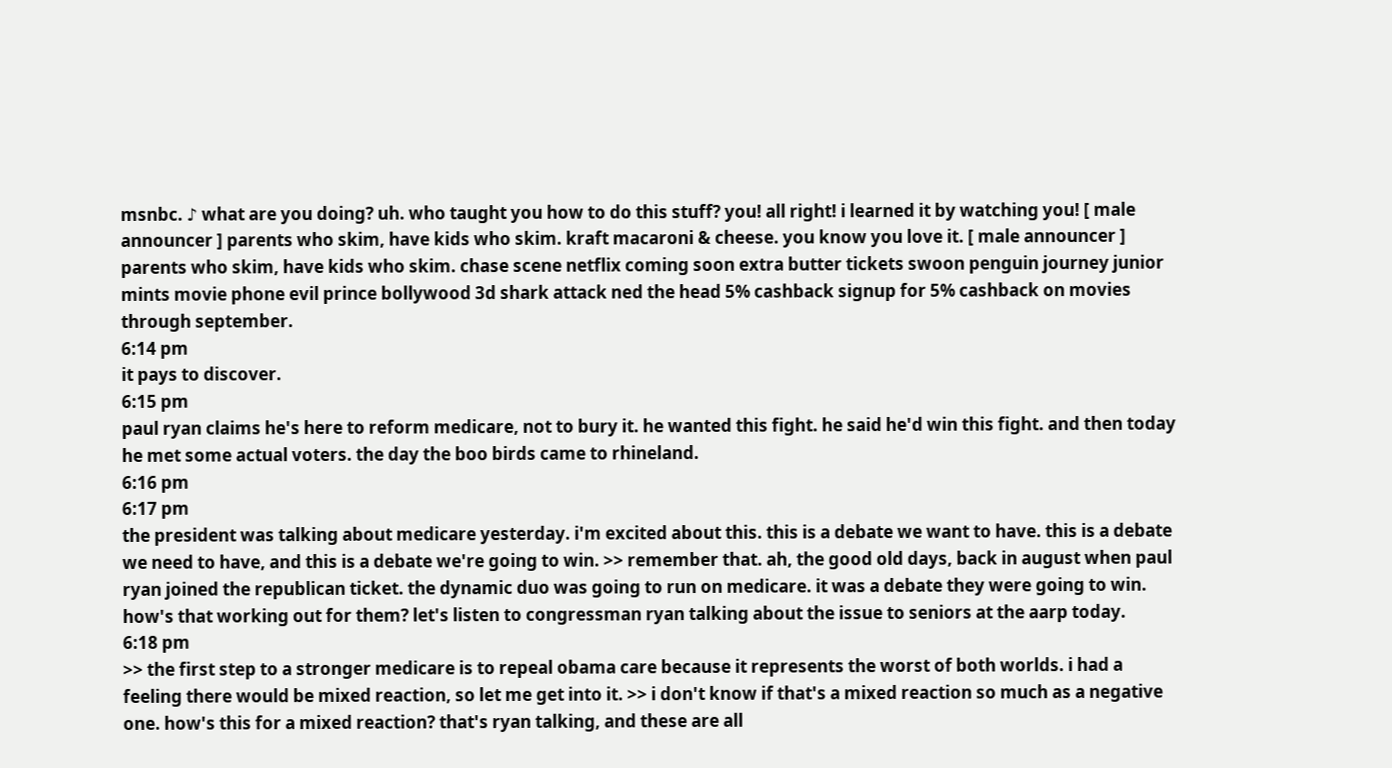msnbc. ♪ what are you doing? uh. who taught you how to do this stuff? you! all right! i learned it by watching you! [ male announcer ] parents who skim, have kids who skim. kraft macaroni & cheese. you know you love it. [ male announcer ] parents who skim, have kids who skim. chase scene netflix coming soon extra butter tickets swoon penguin journey junior mints movie phone evil prince bollywood 3d shark attack ned the head 5% cashback signup for 5% cashback on movies through september.
6:14 pm
it pays to discover.
6:15 pm
paul ryan claims he's here to reform medicare, not to bury it. he wanted this fight. he said he'd win this fight. and then today he met some actual voters. the day the boo birds came to rhineland.
6:16 pm
6:17 pm
the president was talking about medicare yesterday. i'm excited about this. this is a debate we want to have. this is a debate we need to have, and this is a debate we're going to win. >> remember that. ah, the good old days, back in august when paul ryan joined the republican ticket. the dynamic duo was going to run on medicare. it was a debate they were going to win. how's that working out for them? let's listen to congressman ryan talking about the issue to seniors at the aarp today.
6:18 pm
>> the first step to a stronger medicare is to repeal obama care because it represents the worst of both worlds. i had a feeling there would be mixed reaction, so let me get into it. >> i don't know if that's a mixed reaction so much as a negative one. how's this for a mixed reaction? that's ryan talking, and these are all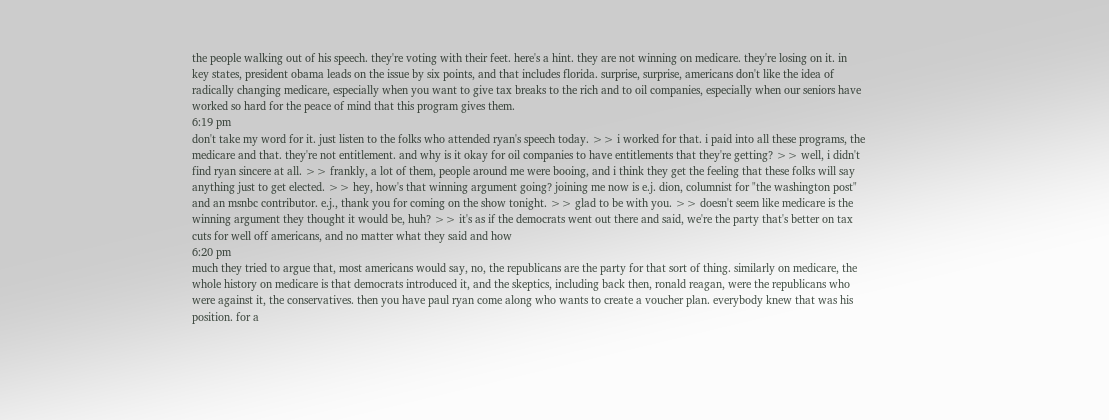the people walking out of his speech. they're voting with their feet. here's a hint. they are not winning on medicare. they're losing on it. in key states, president obama leads on the issue by six points, and that includes florida. surprise, surprise, americans don't like the idea of radically changing medicare, especially when you want to give tax breaks to the rich and to oil companies, especially when our seniors have worked so hard for the peace of mind that this program gives them.
6:19 pm
don't take my word for it. just listen to the folks who attended ryan's speech today. >> i worked for that. i paid into all these programs, the medicare and that. they're not entitlement. and why is it okay for oil companies to have entitlements that they're getting? >> well, i didn't find ryan sincere at all. >> frankly, a lot of them, people around me were booing, and i think they get the feeling that these folks will say anything just to get elected. >> hey, how's that winning argument going? joining me now is e.j. dion, columnist for "the washington post" and an msnbc contributor. e.j., thank you for coming on the show tonight. >> glad to be with you. >> doesn't seem like medicare is the winning argument they thought it would be, huh? >> it's as if the democrats went out there and said, we're the party that's better on tax cuts for well off americans, and no matter what they said and how
6:20 pm
much they tried to argue that, most americans would say, no, the republicans are the party for that sort of thing. similarly on medicare, the whole history on medicare is that democrats introduced it, and the skeptics, including back then, ronald reagan, were the republicans who were against it, the conservatives. then you have paul ryan come along who wants to create a voucher plan. everybody knew that was his position. for a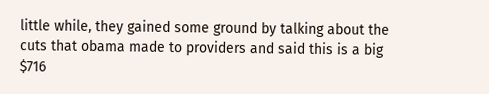little while, they gained some ground by talking about the cuts that obama made to providers and said this is a big $716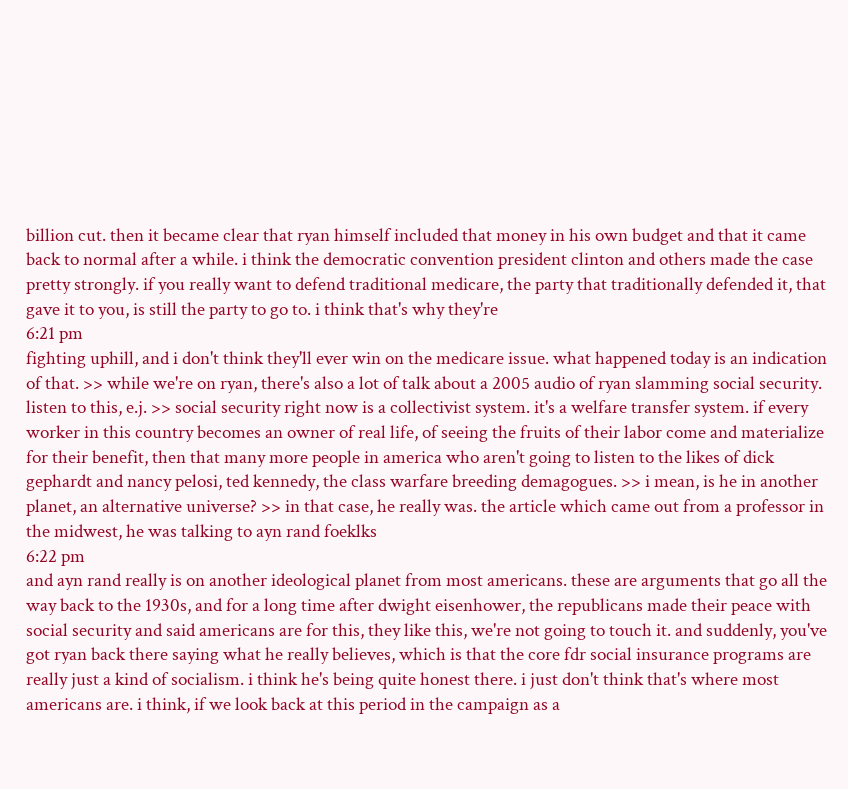billion cut. then it became clear that ryan himself included that money in his own budget and that it came back to normal after a while. i think the democratic convention president clinton and others made the case pretty strongly. if you really want to defend traditional medicare, the party that traditionally defended it, that gave it to you, is still the party to go to. i think that's why they're
6:21 pm
fighting uphill, and i don't think they'll ever win on the medicare issue. what happened today is an indication of that. >> while we're on ryan, there's also a lot of talk about a 2005 audio of ryan slamming social security. listen to this, e.j. >> social security right now is a collectivist system. it's a welfare transfer system. if every worker in this country becomes an owner of real life, of seeing the fruits of their labor come and materialize for their benefit, then that many more people in america who aren't going to listen to the likes of dick gephardt and nancy pelosi, ted kennedy, the class warfare breeding demagogues. >> i mean, is he in another planet, an alternative universe? >> in that case, he really was. the article which came out from a professor in the midwest, he was talking to ayn rand foeklks
6:22 pm
and ayn rand really is on another ideological planet from most americans. these are arguments that go all the way back to the 1930s, and for a long time after dwight eisenhower, the republicans made their peace with social security and said americans are for this, they like this, we're not going to touch it. and suddenly, you've got ryan back there saying what he really believes, which is that the core fdr social insurance programs are really just a kind of socialism. i think he's being quite honest there. i just don't think that's where most americans are. i think, if we look back at this period in the campaign as a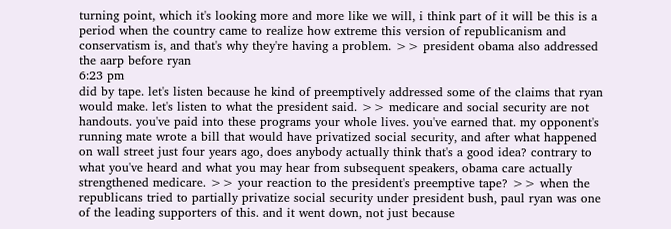turning point, which it's looking more and more like we will, i think part of it will be this is a period when the country came to realize how extreme this version of republicanism and conservatism is, and that's why they're having a problem. >> president obama also addressed the aarp before ryan
6:23 pm
did by tape. let's listen because he kind of preemptively addressed some of the claims that ryan would make. let's listen to what the president said. >> medicare and social security are not handouts. you've paid into these programs your whole lives. you've earned that. my opponent's running mate wrote a bill that would have privatized social security, and after what happened on wall street just four years ago, does anybody actually think that's a good idea? contrary to what you've heard and what you may hear from subsequent speakers, obama care actually strengthened medicare. >> your reaction to the president's preemptive tape? >> when the republicans tried to partially privatize social security under president bush, paul ryan was one of the leading supporters of this. and it went down, not just because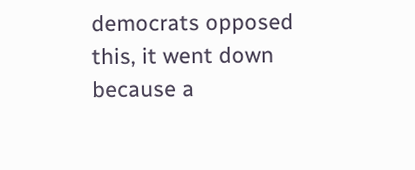democrats opposed this, it went down because a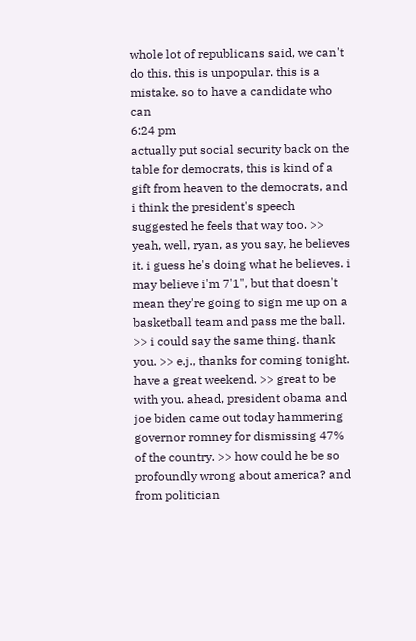whole lot of republicans said, we can't do this. this is unpopular. this is a mistake. so to have a candidate who can
6:24 pm
actually put social security back on the table for democrats, this is kind of a gift from heaven to the democrats, and i think the president's speech suggested he feels that way too. >> yeah, well, ryan, as you say, he believes it. i guess he's doing what he believes. i may believe i'm 7'1", but that doesn't mean they're going to sign me up on a basketball team and pass me the ball. >> i could say the same thing. thank you. >> e.j., thanks for coming tonight. have a great weekend. >> great to be with you. ahead, president obama and joe biden came out today hammering governor romney for dismissing 47% of the country. >> how could he be so profoundly wrong about america? and from politician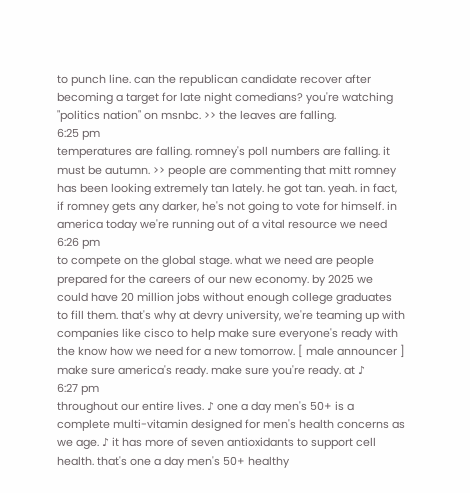to punch line. can the republican candidate recover after becoming a target for late night comedians? you're watching "politics nation" on msnbc. >> the leaves are falling.
6:25 pm
temperatures are falling. romney's poll numbers are falling. it must be autumn. >> people are commenting that mitt romney has been looking extremely tan lately. he got tan. yeah. in fact, if romney gets any darker, he's not going to vote for himself. in america today we're running out of a vital resource we need
6:26 pm
to compete on the global stage. what we need are people prepared for the careers of our new economy. by 2025 we could have 20 million jobs without enough college graduates to fill them. that's why at devry university, we're teaming up with companies like cisco to help make sure everyone's ready with the know how we need for a new tomorrow. [ male announcer ] make sure america's ready. make sure you're ready. at ♪
6:27 pm
throughout our entire lives. ♪ one a day men's 50+ is a complete multi-vitamin designed for men's health concerns as we age. ♪ it has more of seven antioxidants to support cell health. that's one a day men's 50+ healthy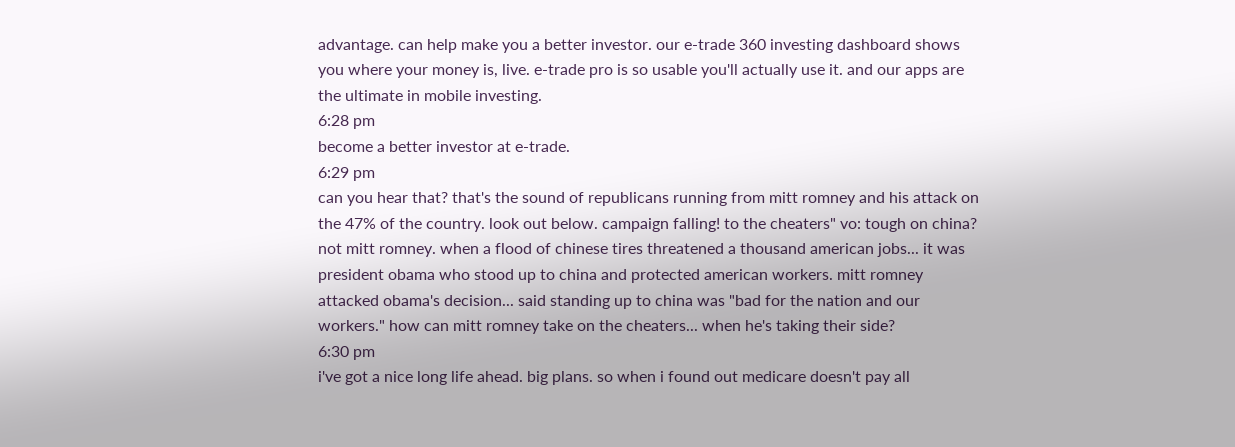advantage. can help make you a better investor. our e-trade 360 investing dashboard shows you where your money is, live. e-trade pro is so usable you'll actually use it. and our apps are the ultimate in mobile investing.
6:28 pm
become a better investor at e-trade.
6:29 pm
can you hear that? that's the sound of republicans running from mitt romney and his attack on the 47% of the country. look out below. campaign falling! to the cheaters" vo: tough on china? not mitt romney. when a flood of chinese tires threatened a thousand american jobs... it was president obama who stood up to china and protected american workers. mitt romney attacked obama's decision... said standing up to china was "bad for the nation and our workers." how can mitt romney take on the cheaters... when he's taking their side?
6:30 pm
i've got a nice long life ahead. big plans. so when i found out medicare doesn't pay all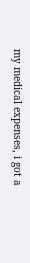my medical expenses, i got a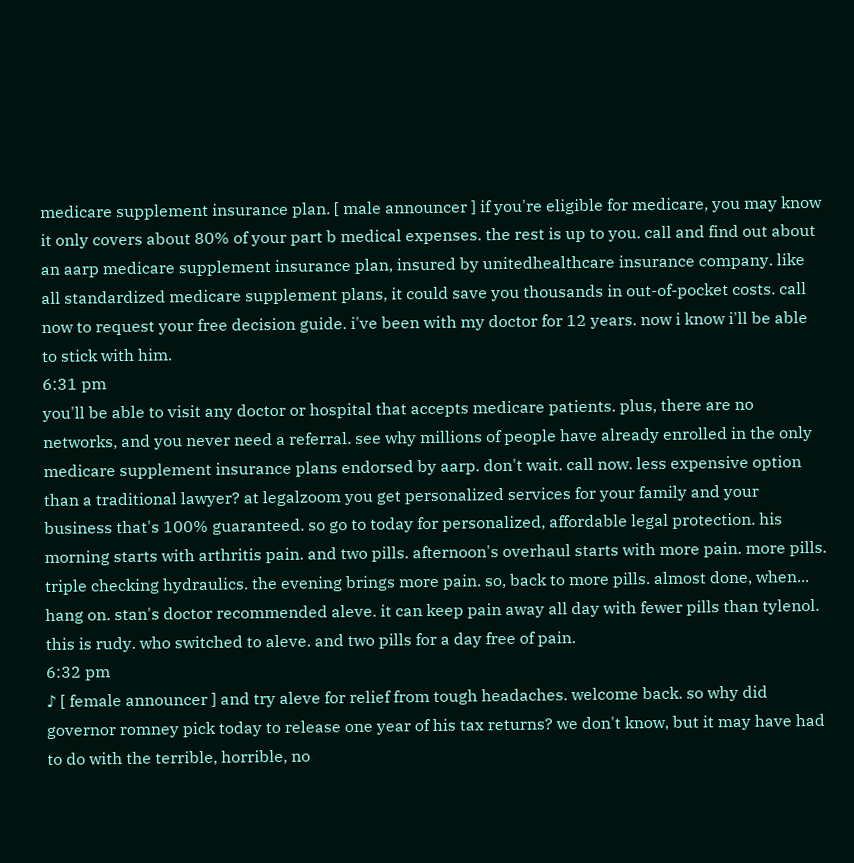medicare supplement insurance plan. [ male announcer ] if you're eligible for medicare, you may know it only covers about 80% of your part b medical expenses. the rest is up to you. call and find out about an aarp medicare supplement insurance plan, insured by unitedhealthcare insurance company. like all standardized medicare supplement plans, it could save you thousands in out-of-pocket costs. call now to request your free decision guide. i've been with my doctor for 12 years. now i know i'll be able to stick with him.
6:31 pm
you'll be able to visit any doctor or hospital that accepts medicare patients. plus, there are no networks, and you never need a referral. see why millions of people have already enrolled in the only medicare supplement insurance plans endorsed by aarp. don't wait. call now. less expensive option than a traditional lawyer? at legalzoom you get personalized services for your family and your business that's 100% guaranteed. so go to today for personalized, affordable legal protection. his morning starts with arthritis pain. and two pills. afternoon's overhaul starts with more pain. more pills. triple checking hydraulics. the evening brings more pain. so, back to more pills. almost done, when... hang on. stan's doctor recommended aleve. it can keep pain away all day with fewer pills than tylenol. this is rudy. who switched to aleve. and two pills for a day free of pain.
6:32 pm
♪ [ female announcer ] and try aleve for relief from tough headaches. welcome back. so why did governor romney pick today to release one year of his tax returns? we don't know, but it may have had to do with the terrible, horrible, no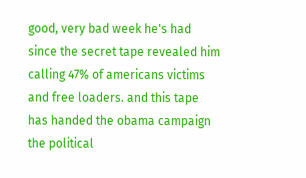good, very bad week he's had since the secret tape revealed him calling 47% of americans victims and free loaders. and this tape has handed the obama campaign the political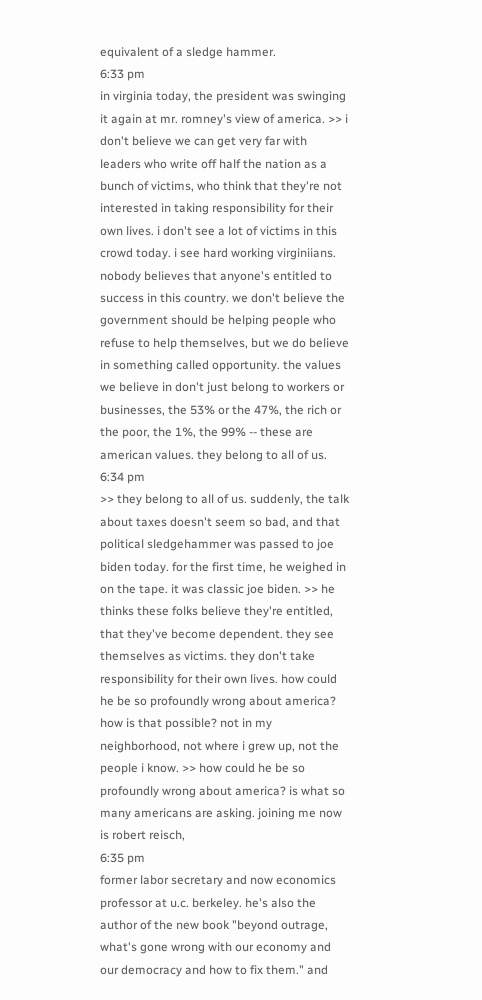equivalent of a sledge hammer.
6:33 pm
in virginia today, the president was swinging it again at mr. romney's view of america. >> i don't believe we can get very far with leaders who write off half the nation as a bunch of victims, who think that they're not interested in taking responsibility for their own lives. i don't see a lot of victims in this crowd today. i see hard working virginiians. nobody believes that anyone's entitled to success in this country. we don't believe the government should be helping people who refuse to help themselves, but we do believe in something called opportunity. the values we believe in don't just belong to workers or businesses, the 53% or the 47%, the rich or the poor, the 1%, the 99% -- these are american values. they belong to all of us.
6:34 pm
>> they belong to all of us. suddenly, the talk about taxes doesn't seem so bad, and that political sledgehammer was passed to joe biden today. for the first time, he weighed in on the tape. it was classic joe biden. >> he thinks these folks believe they're entitled, that they've become dependent. they see themselves as victims. they don't take responsibility for their own lives. how could he be so profoundly wrong about america? how is that possible? not in my neighborhood, not where i grew up, not the people i know. >> how could he be so profoundly wrong about america? is what so many americans are asking. joining me now is robert reisch,
6:35 pm
former labor secretary and now economics professor at u.c. berkeley. he's also the author of the new book "beyond outrage, what's gone wrong with our economy and our democracy and how to fix them." and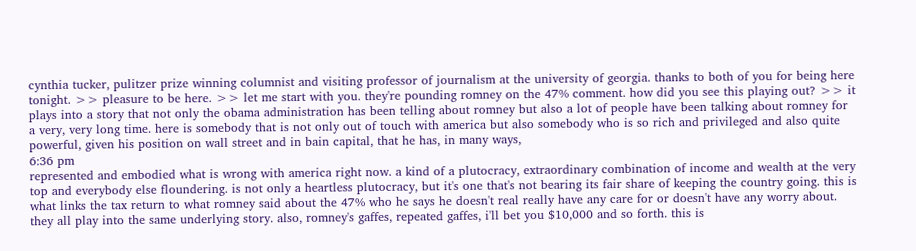cynthia tucker, pulitzer prize winning columnist and visiting professor of journalism at the university of georgia. thanks to both of you for being here tonight. >> pleasure to be here. >> let me start with you. they're pounding romney on the 47% comment. how did you see this playing out? >> it plays into a story that not only the obama administration has been telling about romney but also a lot of people have been talking about romney for a very, very long time. here is somebody that is not only out of touch with america but also somebody who is so rich and privileged and also quite powerful, given his position on wall street and in bain capital, that he has, in many ways,
6:36 pm
represented and embodied what is wrong with america right now. a kind of a plutocracy, extraordinary combination of income and wealth at the very top and everybody else floundering. is not only a heartless plutocracy, but it's one that's not bearing its fair share of keeping the country going. this is what links the tax return to what romney said about the 47% who he says he doesn't real really have any care for or doesn't have any worry about. they all play into the same underlying story. also, romney's gaffes, repeated gaffes, i'll bet you $10,000 and so forth. this is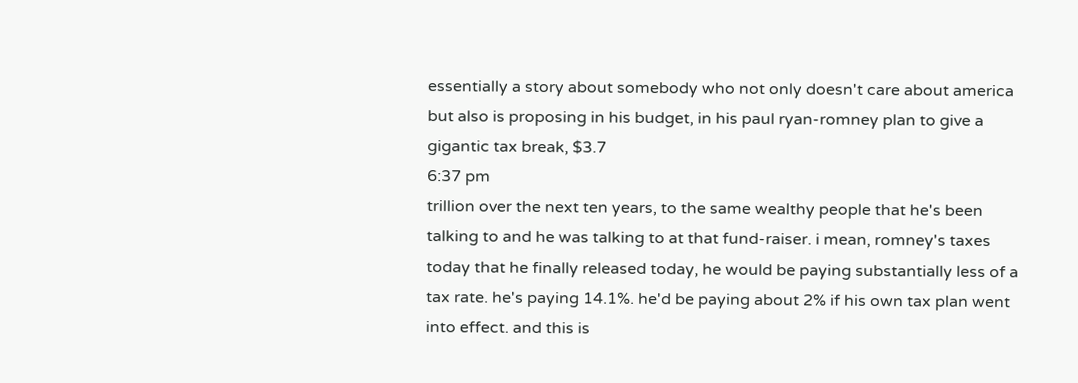essentially a story about somebody who not only doesn't care about america but also is proposing in his budget, in his paul ryan-romney plan to give a gigantic tax break, $3.7
6:37 pm
trillion over the next ten years, to the same wealthy people that he's been talking to and he was talking to at that fund-raiser. i mean, romney's taxes today that he finally released today, he would be paying substantially less of a tax rate. he's paying 14.1%. he'd be paying about 2% if his own tax plan went into effect. and this is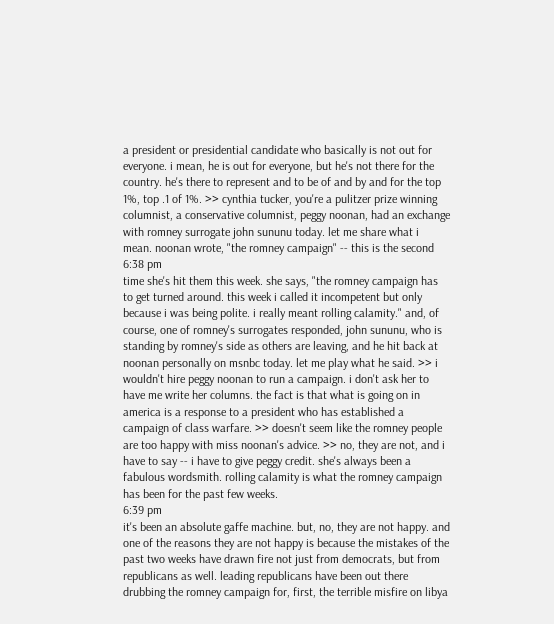a president or presidential candidate who basically is not out for everyone. i mean, he is out for everyone, but he's not there for the country. he's there to represent and to be of and by and for the top 1%, top .1 of 1%. >> cynthia tucker, you're a pulitzer prize winning columnist, a conservative columnist, peggy noonan, had an exchange with romney surrogate john sununu today. let me share what i mean. noonan wrote, "the romney campaign" -- this is the second
6:38 pm
time she's hit them this week. she says, "the romney campaign has to get turned around. this week i called it incompetent but only because i was being polite. i really meant rolling calamity." and, of course, one of romney's surrogates responded, john sununu, who is standing by romney's side as others are leaving, and he hit back at noonan personally on msnbc today. let me play what he said. >> i wouldn't hire peggy noonan to run a campaign. i don't ask her to have me write her columns. the fact is that what is going on in america is a response to a president who has established a campaign of class warfare. >> doesn't seem like the romney people are too happy with miss noonan's advice. >> no, they are not, and i have to say -- i have to give peggy credit. she's always been a fabulous wordsmith. rolling calamity is what the romney campaign has been for the past few weeks.
6:39 pm
it's been an absolute gaffe machine. but, no, they are not happy. and one of the reasons they are not happy is because the mistakes of the past two weeks have drawn fire not just from democrats, but from republicans as well. leading republicans have been out there drubbing the romney campaign for, first, the terrible misfire on libya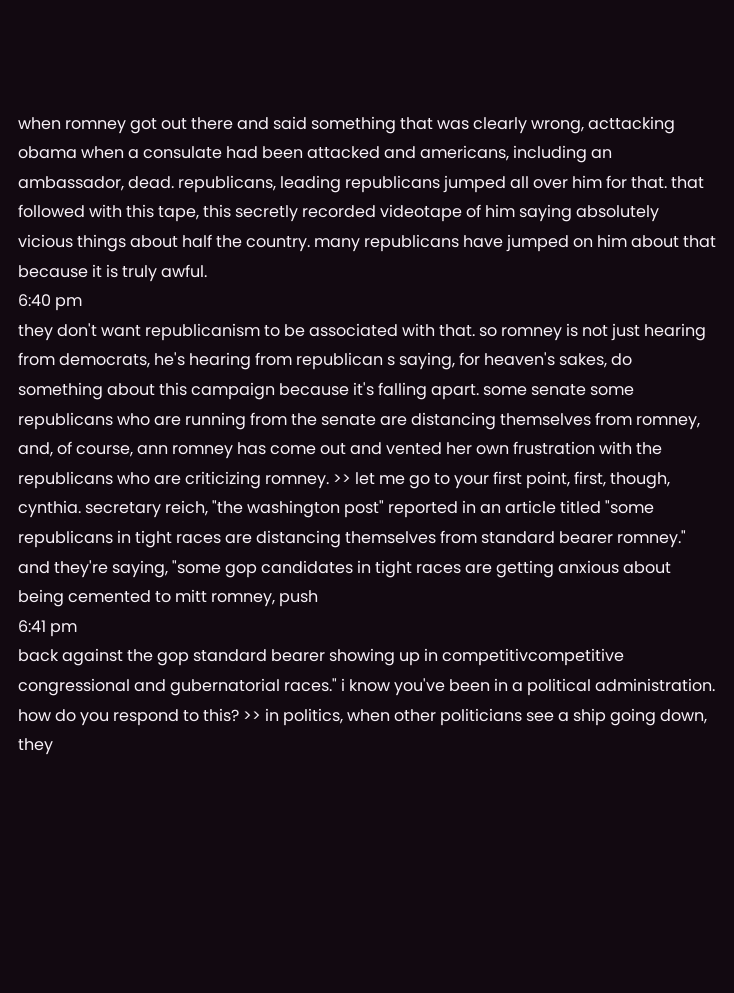when romney got out there and said something that was clearly wrong, acttacking obama when a consulate had been attacked and americans, including an ambassador, dead. republicans, leading republicans jumped all over him for that. that followed with this tape, this secretly recorded videotape of him saying absolutely vicious things about half the country. many republicans have jumped on him about that because it is truly awful.
6:40 pm
they don't want republicanism to be associated with that. so romney is not just hearing from democrats, he's hearing from republican s saying, for heaven's sakes, do something about this campaign because it's falling apart. some senate some republicans who are running from the senate are distancing themselves from romney, and, of course, ann romney has come out and vented her own frustration with the republicans who are criticizing romney. >> let me go to your first point, first, though, cynthia. secretary reich, "the washington post" reported in an article titled "some republicans in tight races are distancing themselves from standard bearer romney." and they're saying, "some gop candidates in tight races are getting anxious about being cemented to mitt romney, push
6:41 pm
back against the gop standard bearer showing up in competitivcompetitive congressional and gubernatorial races." i know you've been in a political administration. how do you respond to this? >> in politics, when other politicians see a ship going down, they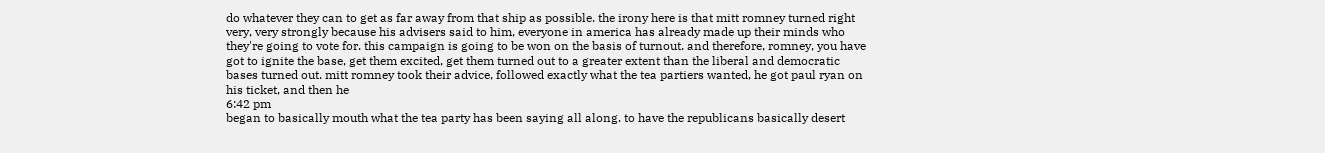do whatever they can to get as far away from that ship as possible. the irony here is that mitt romney turned right very, very strongly because his advisers said to him, everyone in america has already made up their minds who they're going to vote for. this campaign is going to be won on the basis of turnout. and therefore, romney, you have got to ignite the base, get them excited, get them turned out to a greater extent than the liberal and democratic bases turned out. mitt romney took their advice, followed exactly what the tea partiers wanted, he got paul ryan on his ticket, and then he
6:42 pm
began to basically mouth what the tea party has been saying all along. to have the republicans basically desert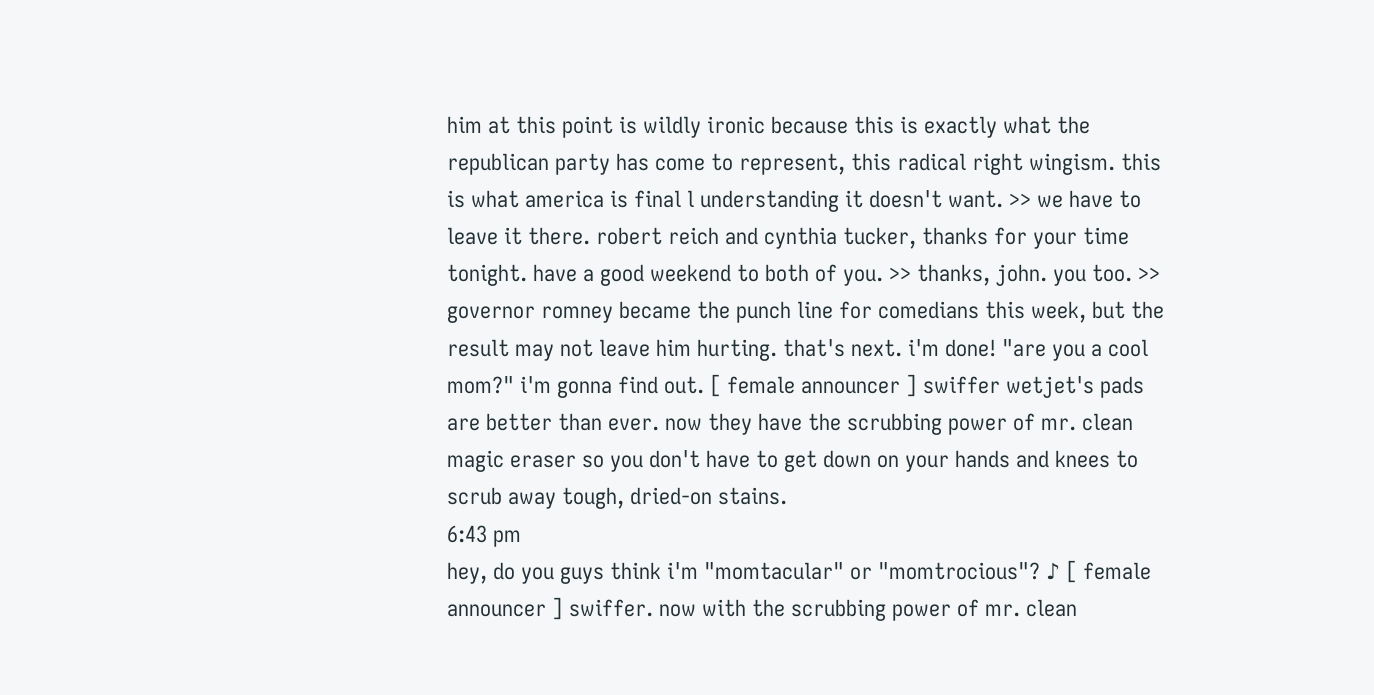him at this point is wildly ironic because this is exactly what the republican party has come to represent, this radical right wingism. this is what america is final l understanding it doesn't want. >> we have to leave it there. robert reich and cynthia tucker, thanks for your time tonight. have a good weekend to both of you. >> thanks, john. you too. >> governor romney became the punch line for comedians this week, but the result may not leave him hurting. that's next. i'm done! "are you a cool mom?" i'm gonna find out. [ female announcer ] swiffer wetjet's pads are better than ever. now they have the scrubbing power of mr. clean magic eraser so you don't have to get down on your hands and knees to scrub away tough, dried-on stains.
6:43 pm
hey, do you guys think i'm "momtacular" or "momtrocious"? ♪ [ female announcer ] swiffer. now with the scrubbing power of mr. clean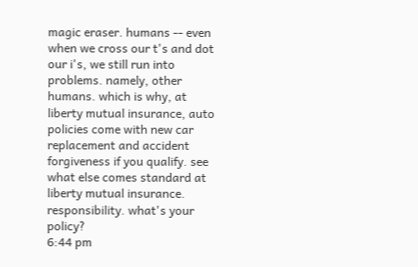magic eraser. humans -- even when we cross our t's and dot our i's, we still run into problems. namely, other humans. which is why, at liberty mutual insurance, auto policies come with new car replacement and accident forgiveness if you qualify. see what else comes standard at liberty mutual insurance. responsibility. what's your policy?
6:44 pm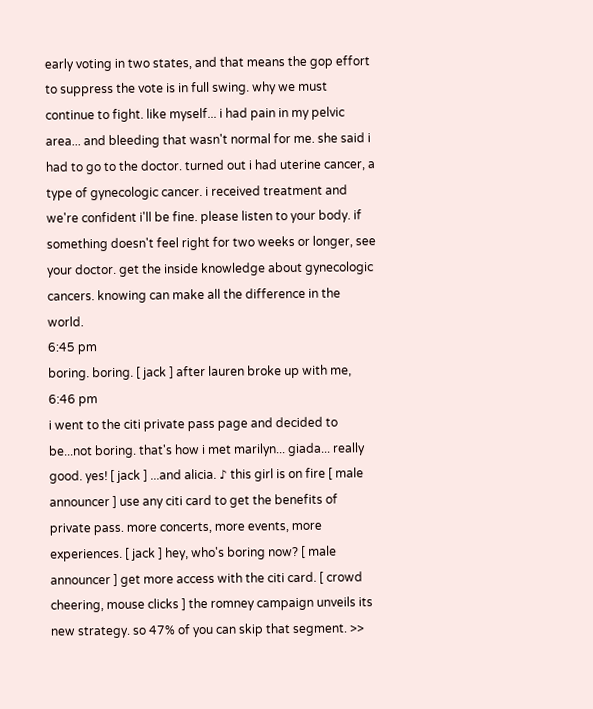early voting in two states, and that means the gop effort to suppress the vote is in full swing. why we must continue to fight. like myself... i had pain in my pelvic area... and bleeding that wasn't normal for me. she said i had to go to the doctor. turned out i had uterine cancer, a type of gynecologic cancer. i received treatment and we're confident i'll be fine. please listen to your body. if something doesn't feel right for two weeks or longer, see your doctor. get the inside knowledge about gynecologic cancers. knowing can make all the difference in the world.
6:45 pm
boring. boring. [ jack ] after lauren broke up with me,
6:46 pm
i went to the citi private pass page and decided to be...not boring. that's how i met marilyn... giada... really good. yes! [ jack ] ...and alicia. ♪ this girl is on fire [ male announcer ] use any citi card to get the benefits of private pass. more concerts, more events, more experiences. [ jack ] hey, who's boring now? [ male announcer ] get more access with the citi card. [ crowd cheering, mouse clicks ] the romney campaign unveils its new strategy. so 47% of you can skip that segment. >>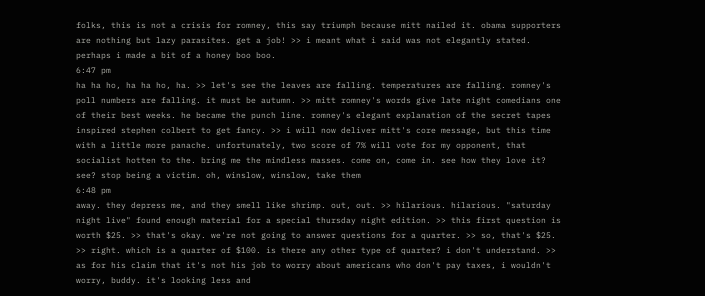folks, this is not a crisis for romney, this say triumph because mitt nailed it. obama supporters are nothing but lazy parasites. get a job! >> i meant what i said was not elegantly stated. perhaps i made a bit of a honey boo boo.
6:47 pm
ha ha ho, ha ha ho, ha. >> let's see the leaves are falling. temperatures are falling. romney's poll numbers are falling. it must be autumn. >> mitt romney's words give late night comedians one of their best weeks. he became the punch line. romney's elegant explanation of the secret tapes inspired stephen colbert to get fancy. >> i will now deliver mitt's core message, but this time with a little more panache. unfortunately, two score of 7% will vote for my opponent, that socialist hotten to the. bring me the mindless masses. come on, come in. see how they love it? see? stop being a victim. oh, winslow, winslow, take them
6:48 pm
away. they depress me, and they smell like shrimp. out, out. >> hilarious. hilarious. "saturday night live" found enough material for a special thursday night edition. >> this first question is worth $25. >> that's okay. we're not going to answer questions for a quarter. >> so, that's $25. >> right. which is a quarter of $100. is there any other type of quarter? i don't understand. >> as for his claim that it's not his job to worry about americans who don't pay taxes, i wouldn't worry, buddy. it's looking less and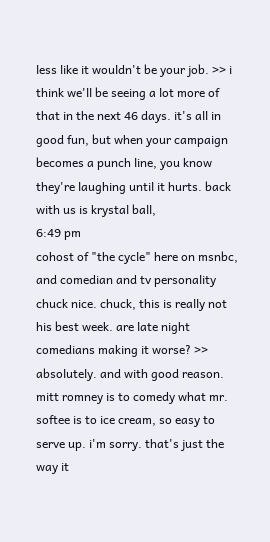less like it wouldn't be your job. >> i think we'll be seeing a lot more of that in the next 46 days. it's all in good fun, but when your campaign becomes a punch line, you know they're laughing until it hurts. back with us is krystal ball,
6:49 pm
cohost of "the cycle" here on msnbc, and comedian and tv personality chuck nice. chuck, this is really not his best week. are late night comedians making it worse? >> absolutely. and with good reason. mitt romney is to comedy what mr. softee is to ice cream, so easy to serve up. i'm sorry. that's just the way it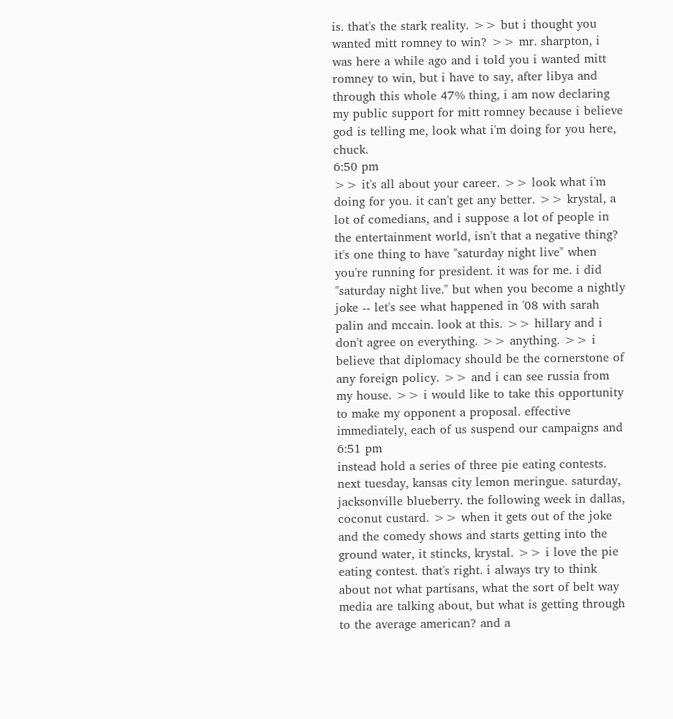is. that's the stark reality. >> but i thought you wanted mitt romney to win? >> mr. sharpton, i was here a while ago and i told you i wanted mitt romney to win, but i have to say, after libya and through this whole 47% thing, i am now declaring my public support for mitt romney because i believe god is telling me, look what i'm doing for you here, chuck.
6:50 pm
>> it's all about your career. >> look what i'm doing for you. it can't get any better. >> krystal, a lot of comedians, and i suppose a lot of people in the entertainment world, isn't that a negative thing? it's one thing to have "saturday night live" when you're running for president. it was for me. i did "saturday night live." but when you become a nightly joke -- let's see what happened in '08 with sarah palin and mccain. look at this. >> hillary and i don't agree on everything. >> anything. >> i believe that diplomacy should be the cornerstone of any foreign policy. >> and i can see russia from my house. >> i would like to take this opportunity to make my opponent a proposal. effective immediately, each of us suspend our campaigns and
6:51 pm
instead hold a series of three pie eating contests. next tuesday, kansas city lemon meringue. saturday, jacksonville blueberry. the following week in dallas, coconut custard. >> when it gets out of the joke and the comedy shows and starts getting into the ground water, it stincks, krystal. >> i love the pie eating contest. that's right. i always try to think about not what partisans, what the sort of belt way media are talking about, but what is getting through to the average american? and a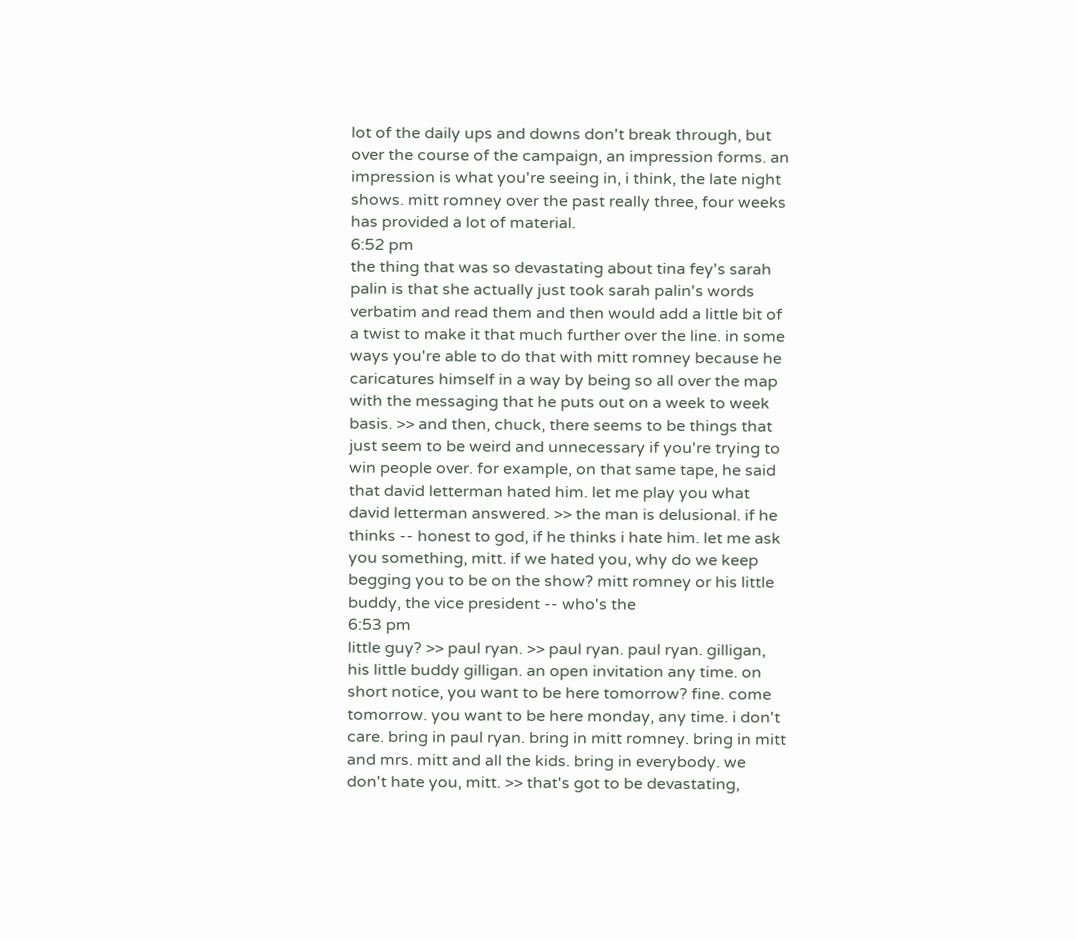lot of the daily ups and downs don't break through, but over the course of the campaign, an impression forms. an impression is what you're seeing in, i think, the late night shows. mitt romney over the past really three, four weeks has provided a lot of material.
6:52 pm
the thing that was so devastating about tina fey's sarah palin is that she actually just took sarah palin's words verbatim and read them and then would add a little bit of a twist to make it that much further over the line. in some ways you're able to do that with mitt romney because he caricatures himself in a way by being so all over the map with the messaging that he puts out on a week to week basis. >> and then, chuck, there seems to be things that just seem to be weird and unnecessary if you're trying to win people over. for example, on that same tape, he said that david letterman hated him. let me play you what david letterman answered. >> the man is delusional. if he thinks -- honest to god, if he thinks i hate him. let me ask you something, mitt. if we hated you, why do we keep begging you to be on the show? mitt romney or his little buddy, the vice president -- who's the
6:53 pm
little guy? >> paul ryan. >> paul ryan. paul ryan. gilligan, his little buddy gilligan. an open invitation any time. on short notice, you want to be here tomorrow? fine. come tomorrow. you want to be here monday, any time. i don't care. bring in paul ryan. bring in mitt romney. bring in mitt and mrs. mitt and all the kids. bring in everybody. we don't hate you, mitt. >> that's got to be devastating,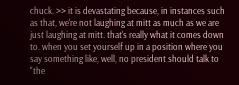chuck. >> it is devastating because, in instances such as that, we're not laughing at mitt as much as we are just laughing at mitt. that's really what it comes down to. when you set yourself up in a position where you say something like, well, no president should talk to "the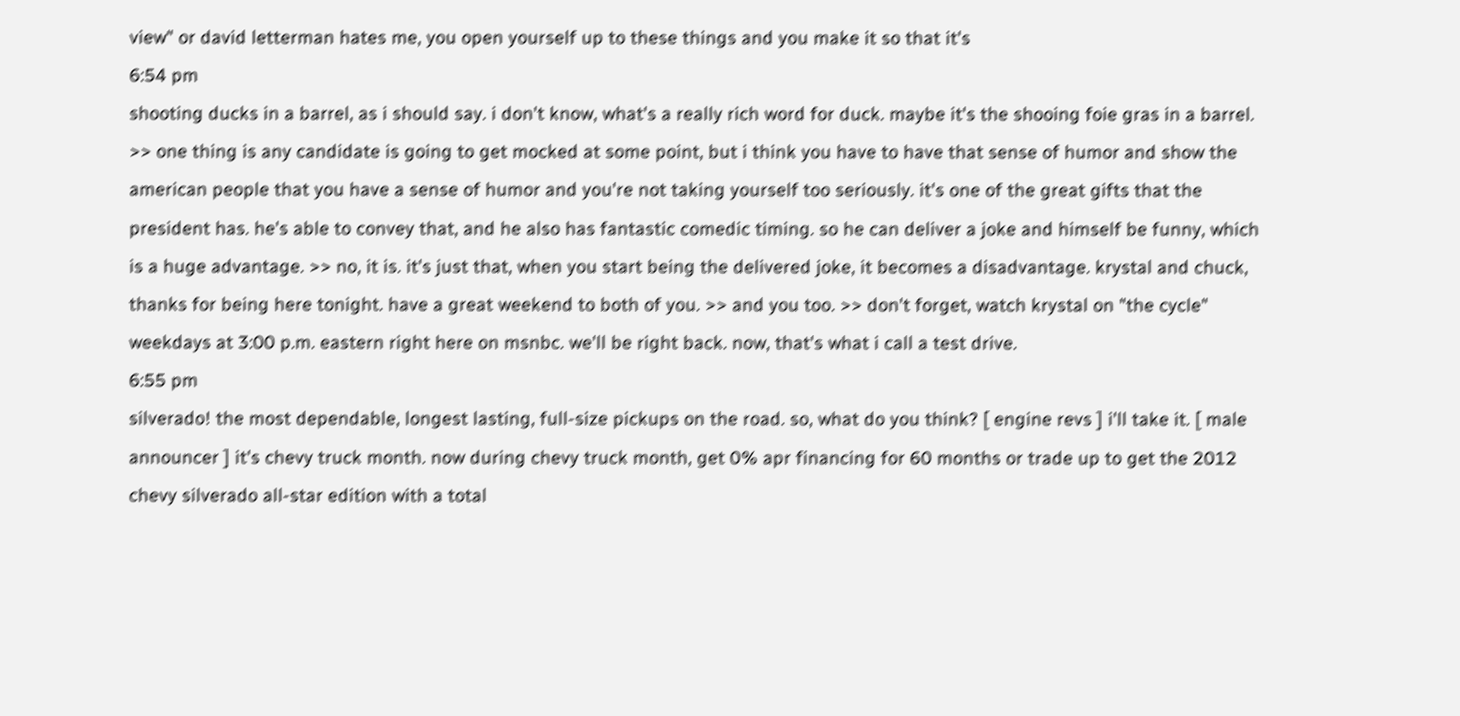view" or david letterman hates me, you open yourself up to these things and you make it so that it's
6:54 pm
shooting ducks in a barrel, as i should say. i don't know, what's a really rich word for duck. maybe it's the shooing foie gras in a barrel. >> one thing is any candidate is going to get mocked at some point, but i think you have to have that sense of humor and show the american people that you have a sense of humor and you're not taking yourself too seriously. it's one of the great gifts that the president has. he's able to convey that, and he also has fantastic comedic timing. so he can deliver a joke and himself be funny, which is a huge advantage. >> no, it is. it's just that, when you start being the delivered joke, it becomes a disadvantage. krystal and chuck, thanks for being here tonight. have a great weekend to both of you. >> and you too. >> don't forget, watch krystal on "the cycle" weekdays at 3:00 p.m. eastern right here on msnbc. we'll be right back. now, that's what i call a test drive.
6:55 pm
silverado! the most dependable, longest lasting, full-size pickups on the road. so, what do you think? [ engine revs ] i'll take it. [ male announcer ] it's chevy truck month. now during chevy truck month, get 0% apr financing for 60 months or trade up to get the 2012 chevy silverado all-star edition with a total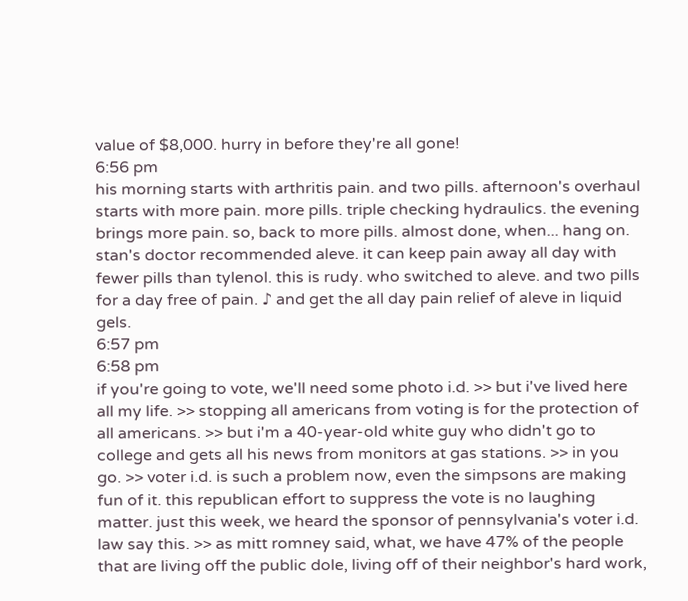value of $8,000. hurry in before they're all gone!
6:56 pm
his morning starts with arthritis pain. and two pills. afternoon's overhaul starts with more pain. more pills. triple checking hydraulics. the evening brings more pain. so, back to more pills. almost done, when... hang on. stan's doctor recommended aleve. it can keep pain away all day with fewer pills than tylenol. this is rudy. who switched to aleve. and two pills for a day free of pain. ♪ and get the all day pain relief of aleve in liquid gels.
6:57 pm
6:58 pm
if you're going to vote, we'll need some photo i.d. >> but i've lived here all my life. >> stopping all americans from voting is for the protection of all americans. >> but i'm a 40-year-old white guy who didn't go to college and gets all his news from monitors at gas stations. >> in you go. >> voter i.d. is such a problem now, even the simpsons are making fun of it. this republican effort to suppress the vote is no laughing matter. just this week, we heard the sponsor of pennsylvania's voter i.d. law say this. >> as mitt romney said, what, we have 47% of the people that are living off the public dole, living off of their neighbor's hard work,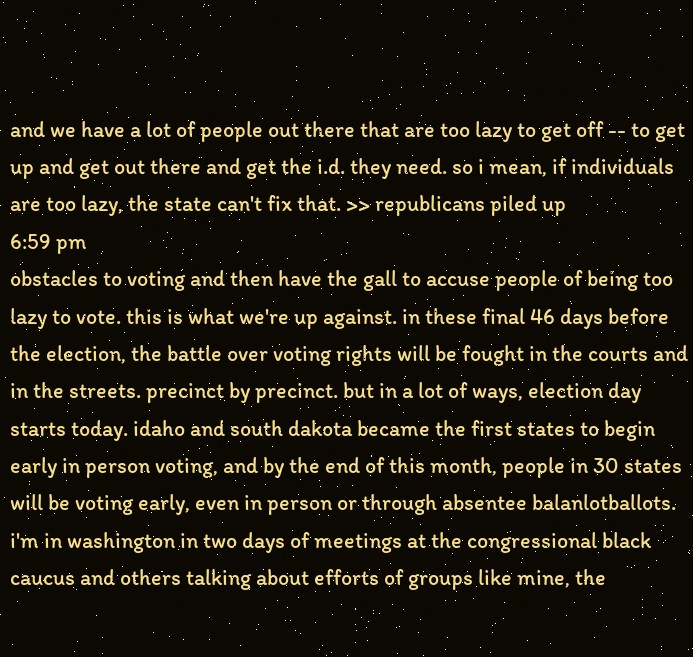and we have a lot of people out there that are too lazy to get off -- to get up and get out there and get the i.d. they need. so i mean, if individuals are too lazy, the state can't fix that. >> republicans piled up
6:59 pm
obstacles to voting and then have the gall to accuse people of being too lazy to vote. this is what we're up against. in these final 46 days before the election, the battle over voting rights will be fought in the courts and in the streets. precinct by precinct. but in a lot of ways, election day starts today. idaho and south dakota became the first states to begin early in person voting, and by the end of this month, people in 30 states will be voting early, even in person or through absentee balanlotballots. i'm in washington in two days of meetings at the congressional black caucus and others talking about efforts of groups like mine, the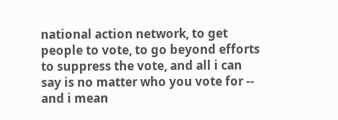national action network, to get people to vote, to go beyond efforts to suppress the vote, and all i can say is no matter who you vote for -- and i mean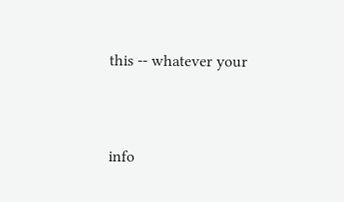this -- whatever your


info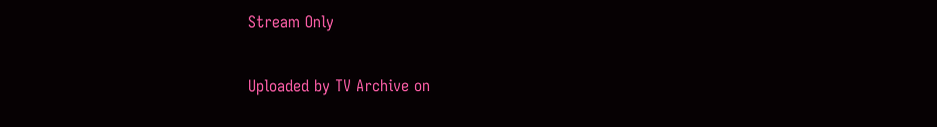Stream Only

Uploaded by TV Archive on